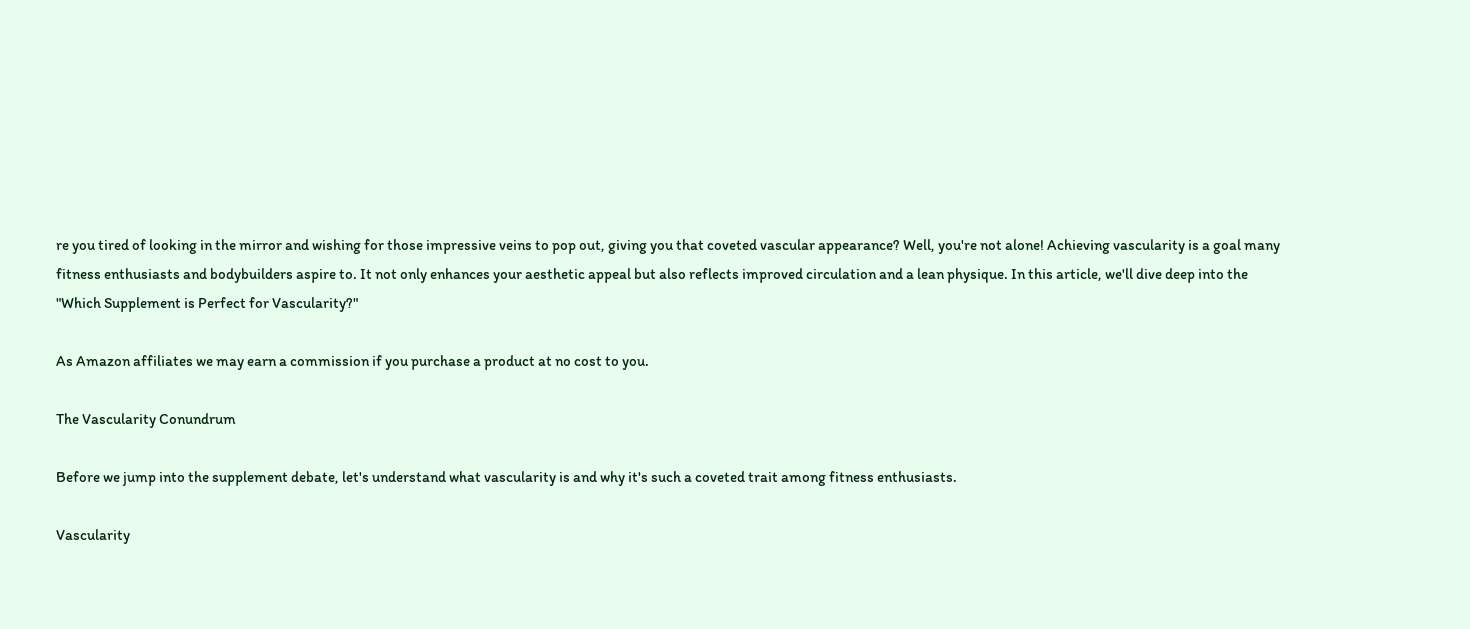re you tired of looking in the mirror and wishing for those impressive veins to pop out, giving you that coveted vascular appearance? Well, you're not alone! Achieving vascularity is a goal many fitness enthusiasts and bodybuilders aspire to. It not only enhances your aesthetic appeal but also reflects improved circulation and a lean physique. In this article, we'll dive deep into the "Which Supplement is Perfect for Vascularity?"

As Amazon affiliates we may earn a commission if you purchase a product at no cost to you.

The Vascularity Conundrum

Before we jump into the supplement debate, let's understand what vascularity is and why it's such a coveted trait among fitness enthusiasts.

Vascularity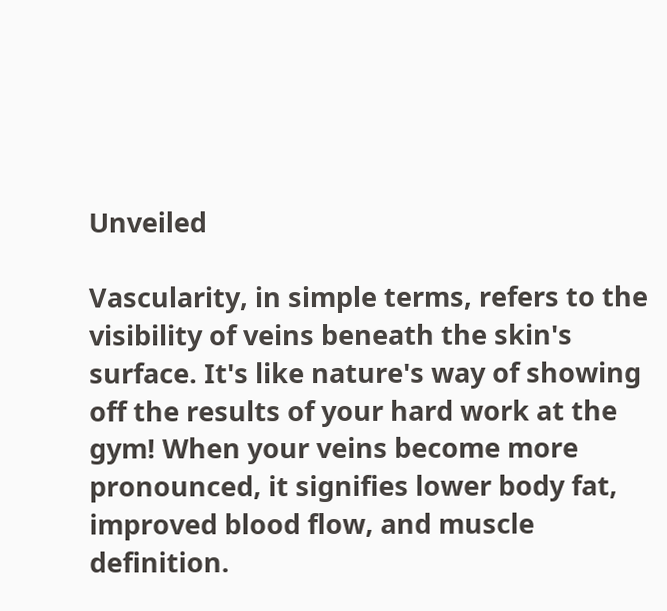Unveiled

Vascularity, in simple terms, refers to the visibility of veins beneath the skin's surface. It's like nature's way of showing off the results of your hard work at the gym! When your veins become more pronounced, it signifies lower body fat, improved blood flow, and muscle definition.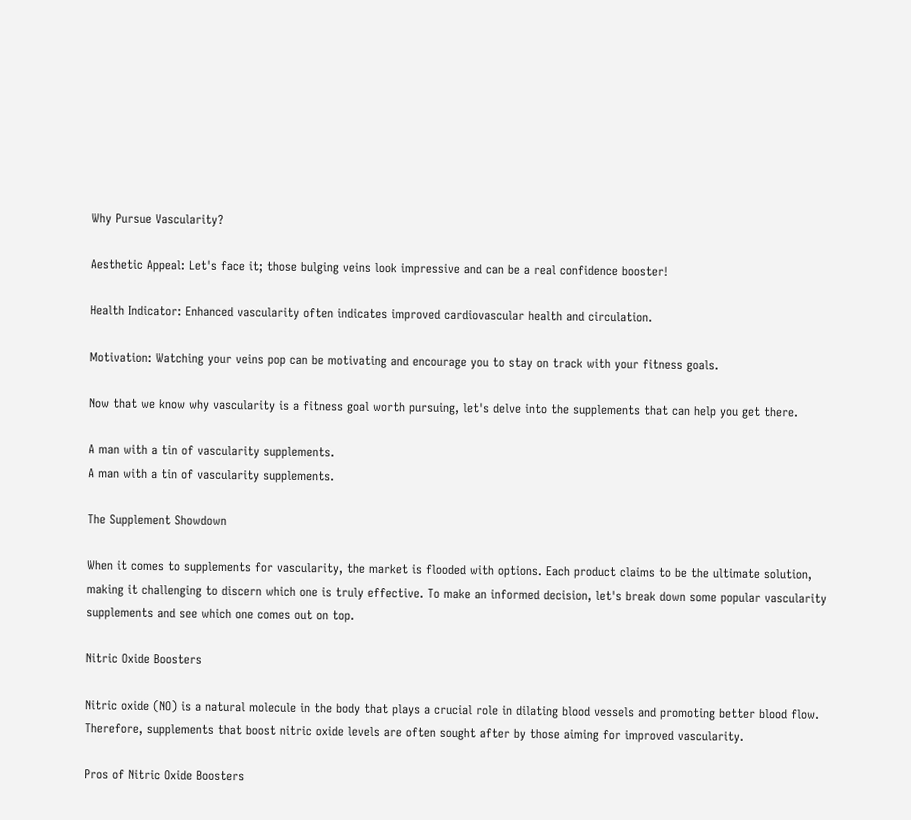Why Pursue Vascularity?

Aesthetic Appeal: Let's face it; those bulging veins look impressive and can be a real confidence booster!

Health Indicator: Enhanced vascularity often indicates improved cardiovascular health and circulation.

Motivation: Watching your veins pop can be motivating and encourage you to stay on track with your fitness goals.

Now that we know why vascularity is a fitness goal worth pursuing, let's delve into the supplements that can help you get there.

A man with a tin of vascularity supplements.
A man with a tin of vascularity supplements.

The Supplement Showdown

When it comes to supplements for vascularity, the market is flooded with options. Each product claims to be the ultimate solution, making it challenging to discern which one is truly effective. To make an informed decision, let's break down some popular vascularity supplements and see which one comes out on top.

Nitric Oxide Boosters

Nitric oxide (NO) is a natural molecule in the body that plays a crucial role in dilating blood vessels and promoting better blood flow. Therefore, supplements that boost nitric oxide levels are often sought after by those aiming for improved vascularity.

Pros of Nitric Oxide Boosters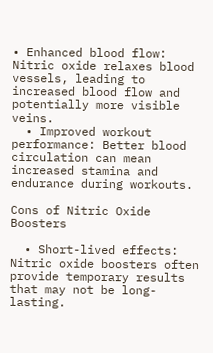• Enhanced blood flow: Nitric oxide relaxes blood vessels, leading to increased blood flow and potentially more visible veins.
  • Improved workout performance: Better blood circulation can mean increased stamina and endurance during workouts.

Cons of Nitric Oxide Boosters

  • Short-lived effects: Nitric oxide boosters often provide temporary results that may not be long-lasting.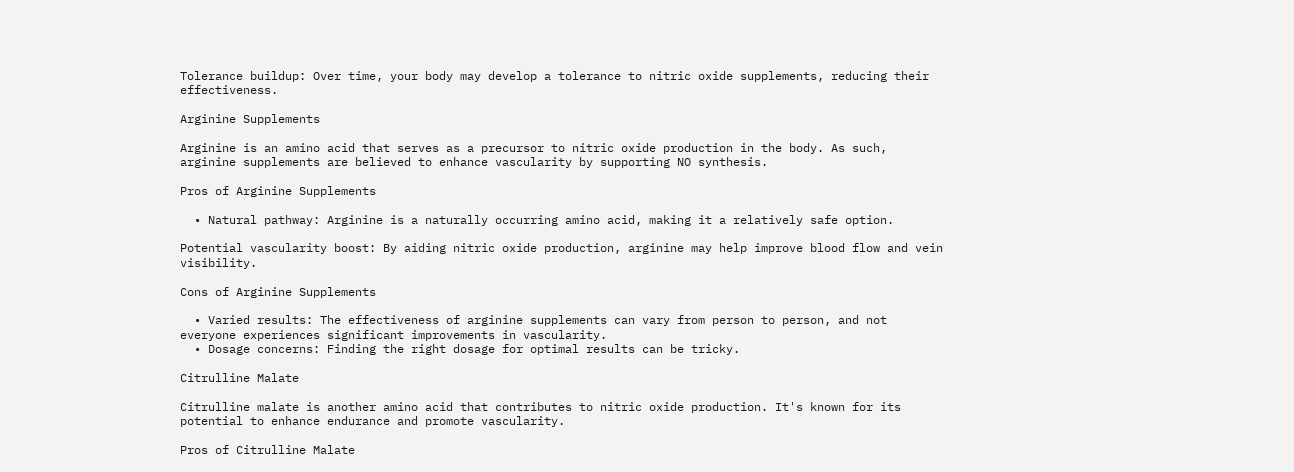Tolerance buildup: Over time, your body may develop a tolerance to nitric oxide supplements, reducing their effectiveness.

Arginine Supplements

Arginine is an amino acid that serves as a precursor to nitric oxide production in the body. As such, arginine supplements are believed to enhance vascularity by supporting NO synthesis.

Pros of Arginine Supplements

  • Natural pathway: Arginine is a naturally occurring amino acid, making it a relatively safe option.

Potential vascularity boost: By aiding nitric oxide production, arginine may help improve blood flow and vein visibility.

Cons of Arginine Supplements

  • Varied results: The effectiveness of arginine supplements can vary from person to person, and not everyone experiences significant improvements in vascularity.
  • Dosage concerns: Finding the right dosage for optimal results can be tricky.

Citrulline Malate

Citrulline malate is another amino acid that contributes to nitric oxide production. It's known for its potential to enhance endurance and promote vascularity.

Pros of Citrulline Malate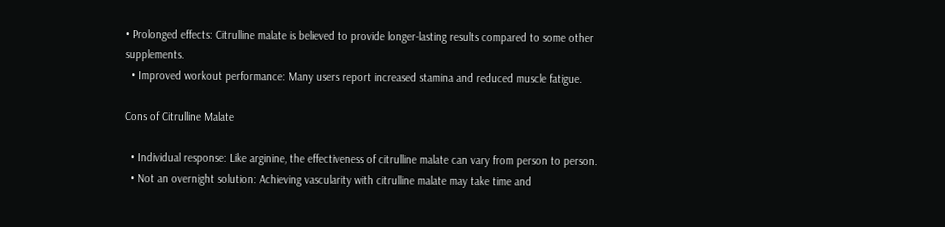• Prolonged effects: Citrulline malate is believed to provide longer-lasting results compared to some other supplements.
  • Improved workout performance: Many users report increased stamina and reduced muscle fatigue.

Cons of Citrulline Malate

  • Individual response: Like arginine, the effectiveness of citrulline malate can vary from person to person.
  • Not an overnight solution: Achieving vascularity with citrulline malate may take time and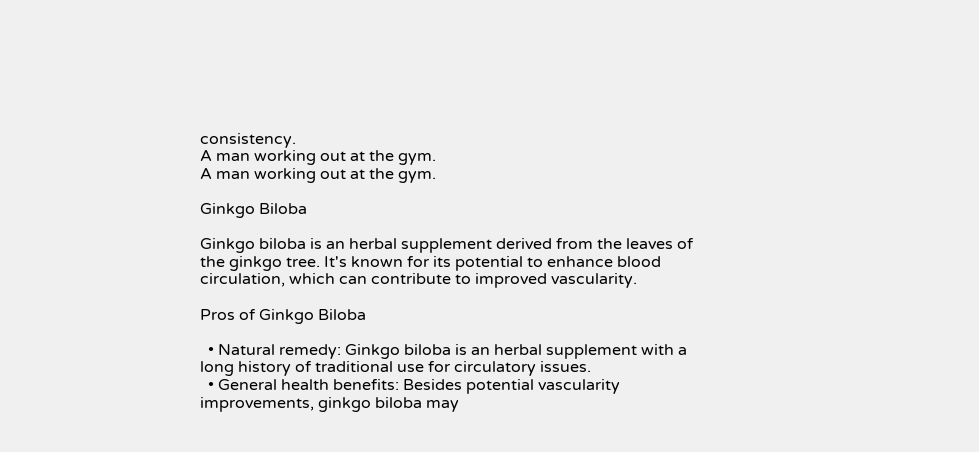consistency.
A man working out at the gym.
A man working out at the gym.

Ginkgo Biloba

Ginkgo biloba is an herbal supplement derived from the leaves of the ginkgo tree. It's known for its potential to enhance blood circulation, which can contribute to improved vascularity.

Pros of Ginkgo Biloba

  • Natural remedy: Ginkgo biloba is an herbal supplement with a long history of traditional use for circulatory issues.
  • General health benefits: Besides potential vascularity improvements, ginkgo biloba may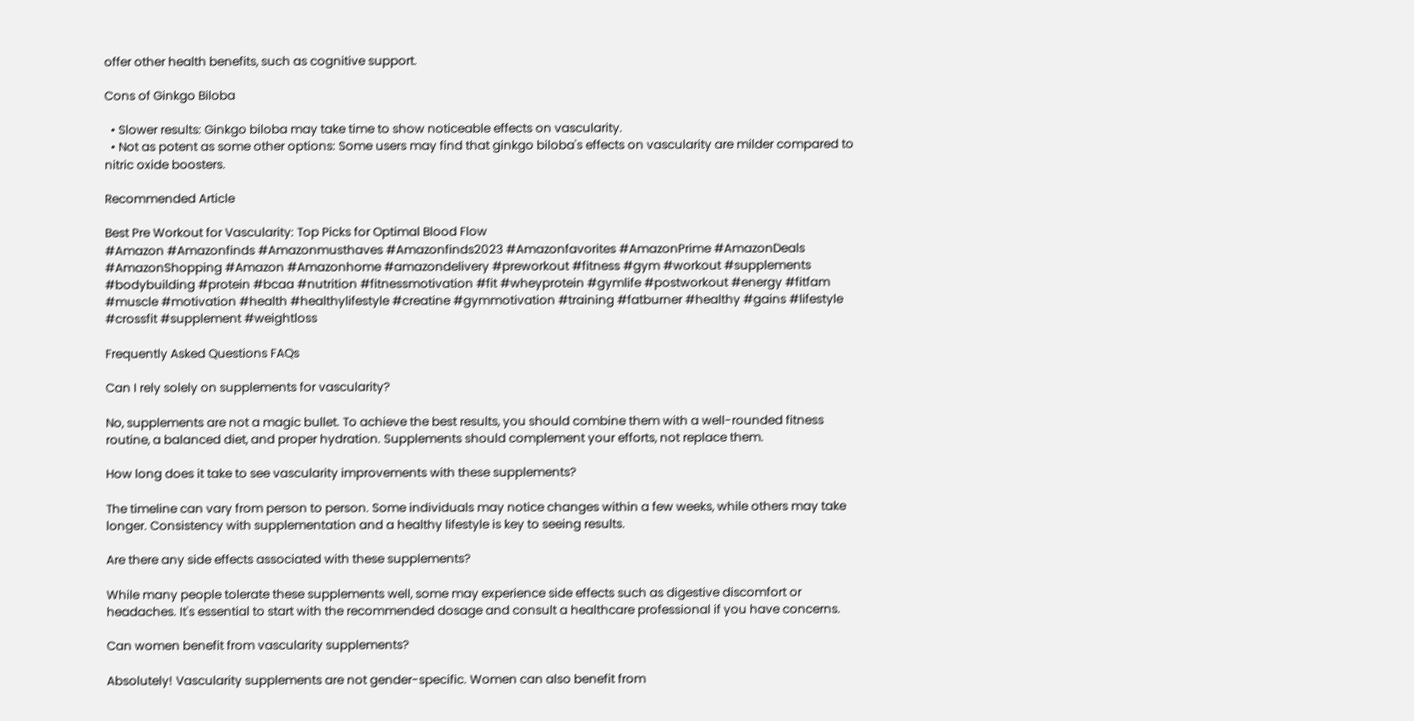offer other health benefits, such as cognitive support.

Cons of Ginkgo Biloba

  • Slower results: Ginkgo biloba may take time to show noticeable effects on vascularity.
  • Not as potent as some other options: Some users may find that ginkgo biloba's effects on vascularity are milder compared to nitric oxide boosters.

Recommended Article

Best Pre Workout for Vascularity: Top Picks for Optimal Blood Flow
#Amazon #Amazonfinds #Amazonmusthaves #Amazonfinds2023 #Amazonfavorites #AmazonPrime #AmazonDeals #AmazonShopping #Amazon #Amazonhome #amazondelivery #preworkout #fitness #gym #workout #supplements #bodybuilding #protein #bcaa #nutrition #fitnessmotivation #fit #wheyprotein #gymlife #postworkout #energy #fitfam #muscle #motivation #health #healthylifestyle #creatine #gymmotivation #training #fatburner #healthy #gains #lifestyle #crossfit #supplement #weightloss

Frequently Asked Questions FAQs

Can I rely solely on supplements for vascularity?

No, supplements are not a magic bullet. To achieve the best results, you should combine them with a well-rounded fitness routine, a balanced diet, and proper hydration. Supplements should complement your efforts, not replace them.

How long does it take to see vascularity improvements with these supplements?

The timeline can vary from person to person. Some individuals may notice changes within a few weeks, while others may take longer. Consistency with supplementation and a healthy lifestyle is key to seeing results.

Are there any side effects associated with these supplements?

While many people tolerate these supplements well, some may experience side effects such as digestive discomfort or headaches. It's essential to start with the recommended dosage and consult a healthcare professional if you have concerns.

Can women benefit from vascularity supplements?

Absolutely! Vascularity supplements are not gender-specific. Women can also benefit from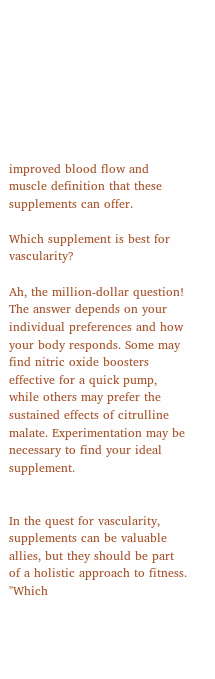improved blood flow and muscle definition that these supplements can offer.

Which supplement is best for vascularity?

Ah, the million-dollar question! The answer depends on your individual preferences and how your body responds. Some may find nitric oxide boosters effective for a quick pump, while others may prefer the sustained effects of citrulline malate. Experimentation may be necessary to find your ideal supplement.


In the quest for vascularity, supplements can be valuable allies, but they should be part of a holistic approach to fitness. "Which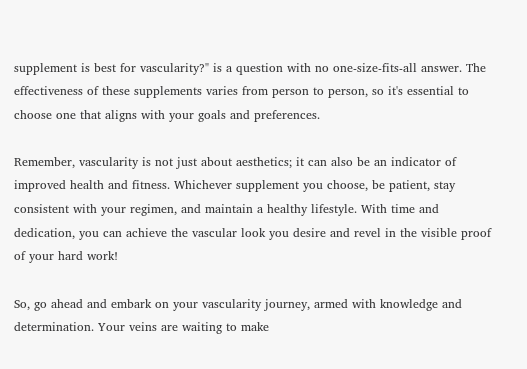supplement is best for vascularity?" is a question with no one-size-fits-all answer. The effectiveness of these supplements varies from person to person, so it's essential to choose one that aligns with your goals and preferences.

Remember, vascularity is not just about aesthetics; it can also be an indicator of improved health and fitness. Whichever supplement you choose, be patient, stay consistent with your regimen, and maintain a healthy lifestyle. With time and dedication, you can achieve the vascular look you desire and revel in the visible proof of your hard work!

So, go ahead and embark on your vascularity journey, armed with knowledge and determination. Your veins are waiting to make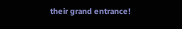their grand entrance!